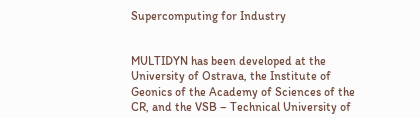Supercomputing for Industry


MULTIDYN has been developed at the University of Ostrava, the Institute of Geonics of the Academy of Sciences of the CR, and the VSB – Technical University of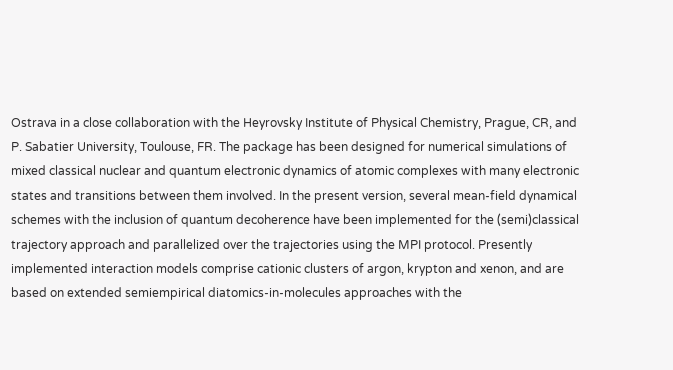Ostrava in a close collaboration with the Heyrovsky Institute of Physical Chemistry, Prague, CR, and P. Sabatier University, Toulouse, FR. The package has been designed for numerical simulations of mixed classical nuclear and quantum electronic dynamics of atomic complexes with many electronic states and transitions between them involved. In the present version, several mean-field dynamical schemes with the inclusion of quantum decoherence have been implemented for the (semi)classical trajectory approach and parallelized over the trajectories using the MPI protocol. Presently implemented interaction models comprise cationic clusters of argon, krypton and xenon, and are based on extended semiempirical diatomics-in-molecules approaches with the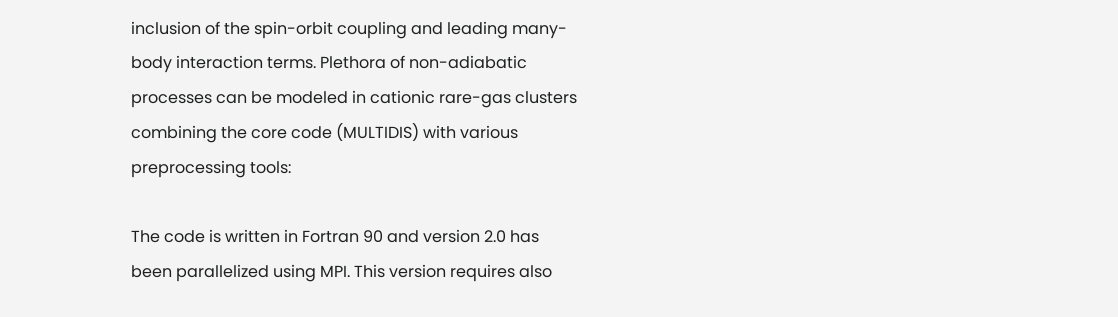inclusion of the spin-orbit coupling and leading many-body interaction terms. Plethora of non-adiabatic processes can be modeled in cationic rare-gas clusters combining the core code (MULTIDIS) with various preprocessing tools:

The code is written in Fortran 90 and version 2.0 has been parallelized using MPI. This version requires also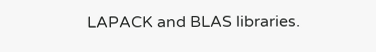LAPACK and BLAS libraries.